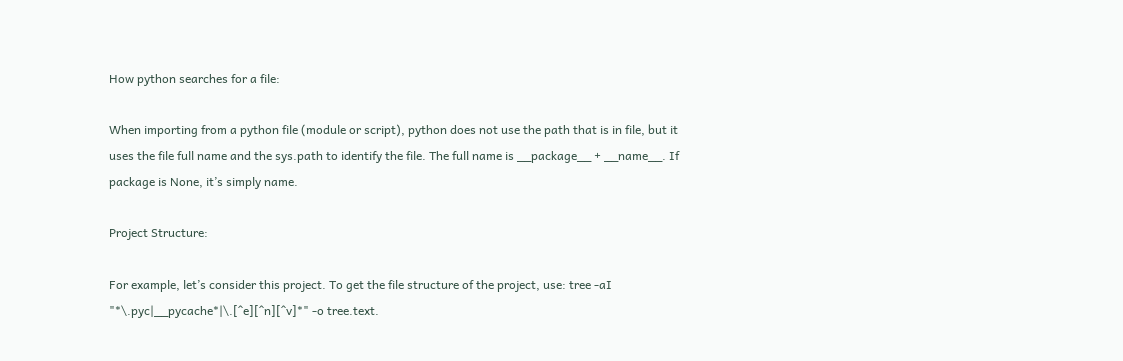How python searches for a file:

When importing from a python file (module or script), python does not use the path that is in file, but it uses the file full name and the sys.path to identify the file. The full name is __package__ + __name__. If package is None, it’s simply name.

Project Structure:

For example, let’s consider this project. To get the file structure of the project, use: tree -aI "*\.pyc|__pycache*|\.[^e][^n][^v]*" -o tree.text.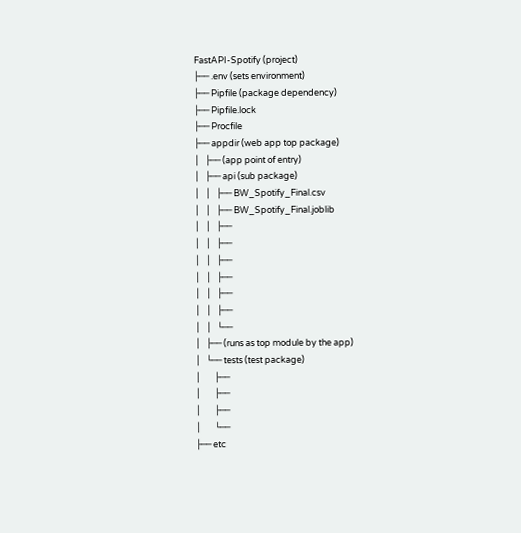FastAPI-Spotify (project)
├── .env (sets environment)
├── Pipfile (package dependency)
├── Pipfile.lock
├── Procfile
├── appdir (web app top package)
│   ├── (app point of entry)
│   ├── api (sub package)
│   │   ├── BW_Spotify_Final.csv
│   │   ├── BW_Spotify_Final.joblib
│   │   ├──
│   │   ├──
│   │   ├──
│   │   ├──
│   │   ├──
│   │   ├──
│   │   └──
│   ├── (runs as top module by the app)
│   └── tests (test package)
│       ├──
│       ├──
│       ├──
│       └──
├── etc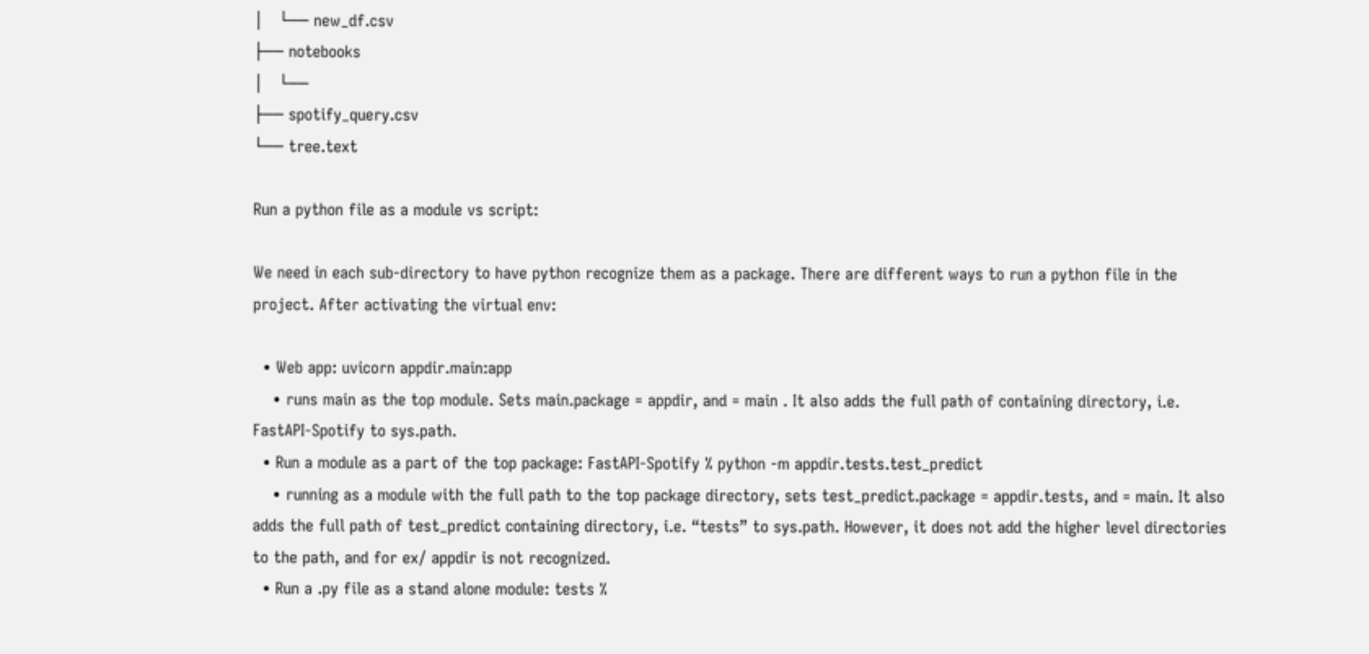│   └── new_df.csv
├── notebooks
│   └──
├── spotify_query.csv
└── tree.text

Run a python file as a module vs script:

We need in each sub-directory to have python recognize them as a package. There are different ways to run a python file in the project. After activating the virtual env:

  • Web app: uvicorn appdir.main:app
    • runs main as the top module. Sets main.package = appdir, and = main . It also adds the full path of containing directory, i.e. FastAPI-Spotify to sys.path.
  • Run a module as a part of the top package: FastAPI-Spotify % python -m appdir.tests.test_predict
    • running as a module with the full path to the top package directory, sets test_predict.package = appdir.tests, and = main. It also adds the full path of test_predict containing directory, i.e. “tests” to sys.path. However, it does not add the higher level directories to the path, and for ex/ appdir is not recognized.
  • Run a .py file as a stand alone module: tests %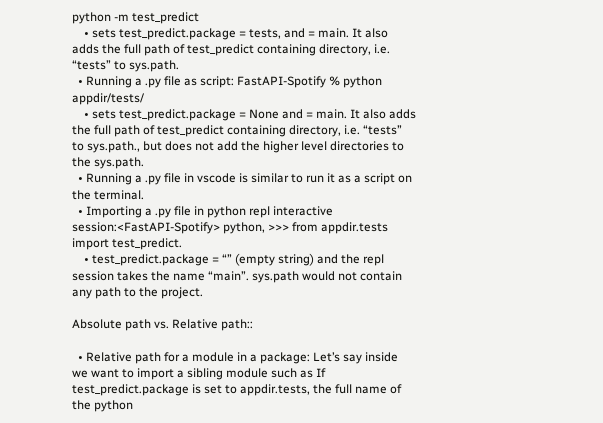python -m test_predict
    • sets test_predict.package = tests, and = main. It also adds the full path of test_predict containing directory, i.e. “tests” to sys.path.
  • Running a .py file as script: FastAPI-Spotify % python appdir/tests/
    • sets test_predict.package = None and = main. It also adds the full path of test_predict containing directory, i.e. “tests” to sys.path., but does not add the higher level directories to the sys.path.
  • Running a .py file in vscode is similar to run it as a script on the terminal.
  • Importing a .py file in python repl interactive session:<FastAPI-Spotify> python, >>> from appdir.tests import test_predict.
    • test_predict.package = “” (empty string) and the repl session takes the name “main”. sys.path would not contain any path to the project.

Absolute path vs. Relative path::

  • Relative path for a module in a package: Let’s say inside we want to import a sibling module such as If test_predict.package is set to appdir.tests, the full name of the python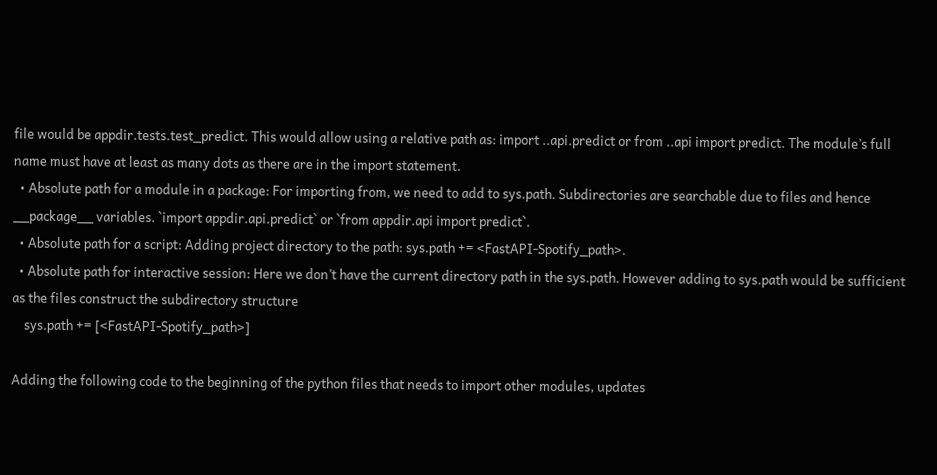file would be appdir.tests.test_predict. This would allow using a relative path as: import ..api.predict or from ..api import predict. The module’s full name must have at least as many dots as there are in the import statement.
  • Absolute path for a module in a package: For importing from, we need to add to sys.path. Subdirectories are searchable due to files and hence __package__ variables. `import appdir.api.predict` or `from appdir.api import predict`.
  • Absolute path for a script: Adding project directory to the path: sys.path += <FastAPI-Spotify_path>.
  • Absolute path for interactive session: Here we don’t have the current directory path in the sys.path. However adding to sys.path would be sufficient as the files construct the subdirectory structure
    sys.path += [<FastAPI-Spotify_path>]

Adding the following code to the beginning of the python files that needs to import other modules, updates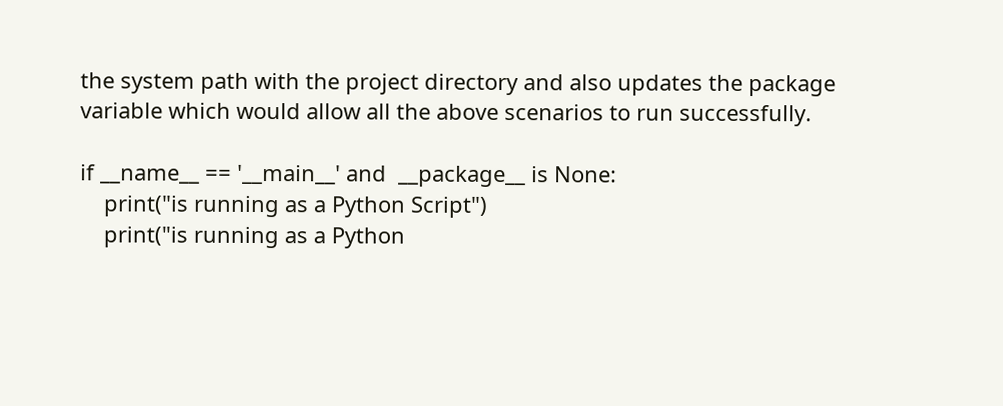the system path with the project directory and also updates the package variable which would allow all the above scenarios to run successfully.

if __name__ == '__main__' and  __package__ is None:
    print("is running as a Python Script")
    print("is running as a Python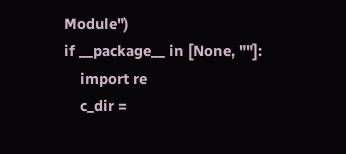Module")
if __package__ in [None, ""]:
    import re
    c_dir =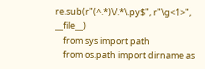re.sub(r"(^.*)\/.*\.py$", r"\g<1>", __file__)
    from sys import path
    from os.path import dirname as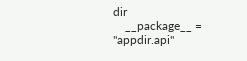dir
    __package__ = "appdir.api"